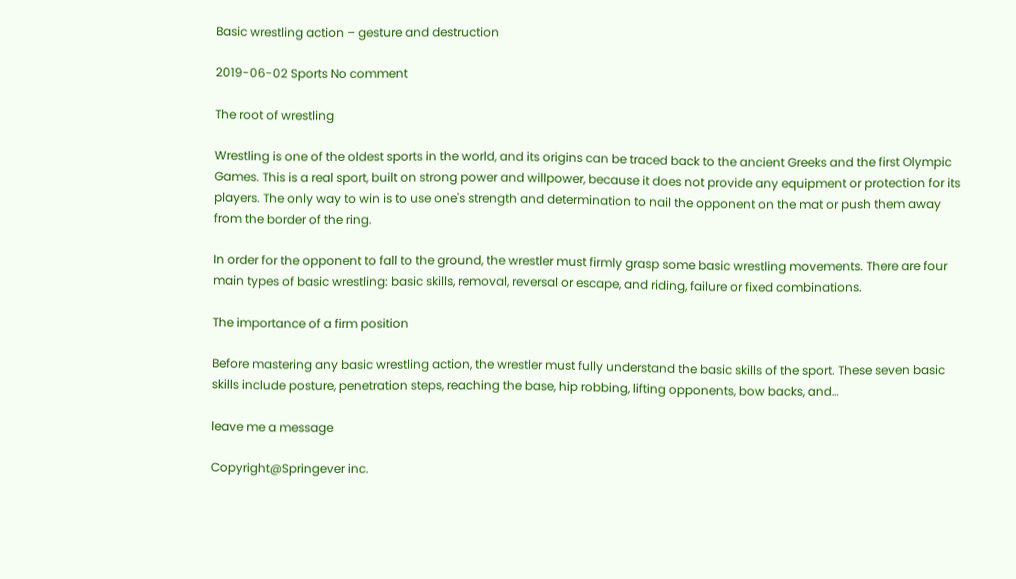Basic wrestling action – gesture and destruction

2019-06-02 Sports No comment

The root of wrestling

Wrestling is one of the oldest sports in the world, and its origins can be traced back to the ancient Greeks and the first Olympic Games. This is a real sport, built on strong power and willpower, because it does not provide any equipment or protection for its players. The only way to win is to use one's strength and determination to nail the opponent on the mat or push them away from the border of the ring.

In order for the opponent to fall to the ground, the wrestler must firmly grasp some basic wrestling movements. There are four main types of basic wrestling: basic skills, removal, reversal or escape, and riding, failure or fixed combinations.

The importance of a firm position

Before mastering any basic wrestling action, the wrestler must fully understand the basic skills of the sport. These seven basic skills include posture, penetration steps, reaching the base, hip robbing, lifting opponents, bow backs, and…

leave me a message

Copyright@Springever inc.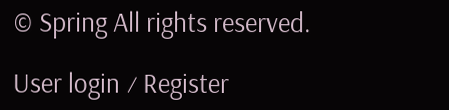© Spring All rights reserved.

User login ⁄ Register